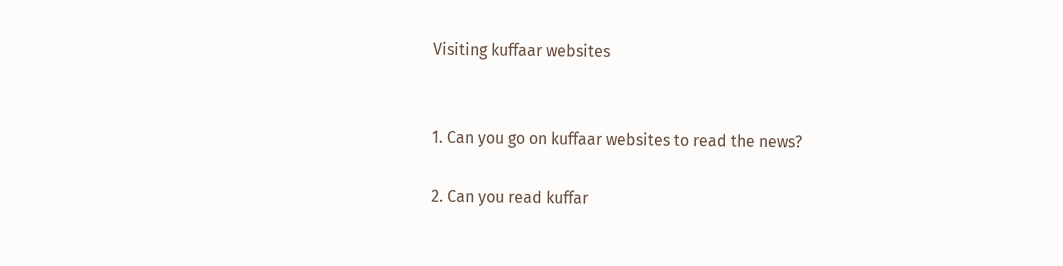Visiting kuffaar websites


1. Can you go on kuffaar websites to read the news?

2. Can you read kuffar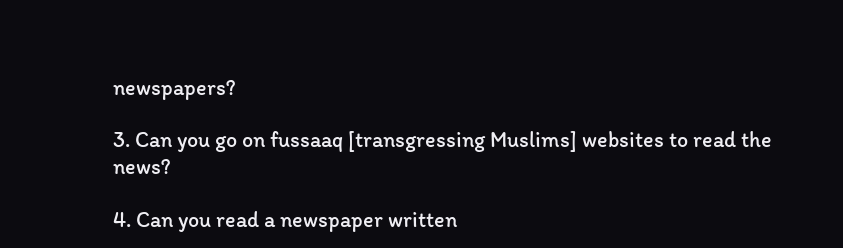newspapers?

3. Can you go on fussaaq [transgressing Muslims] websites to read the news?

4. Can you read a newspaper written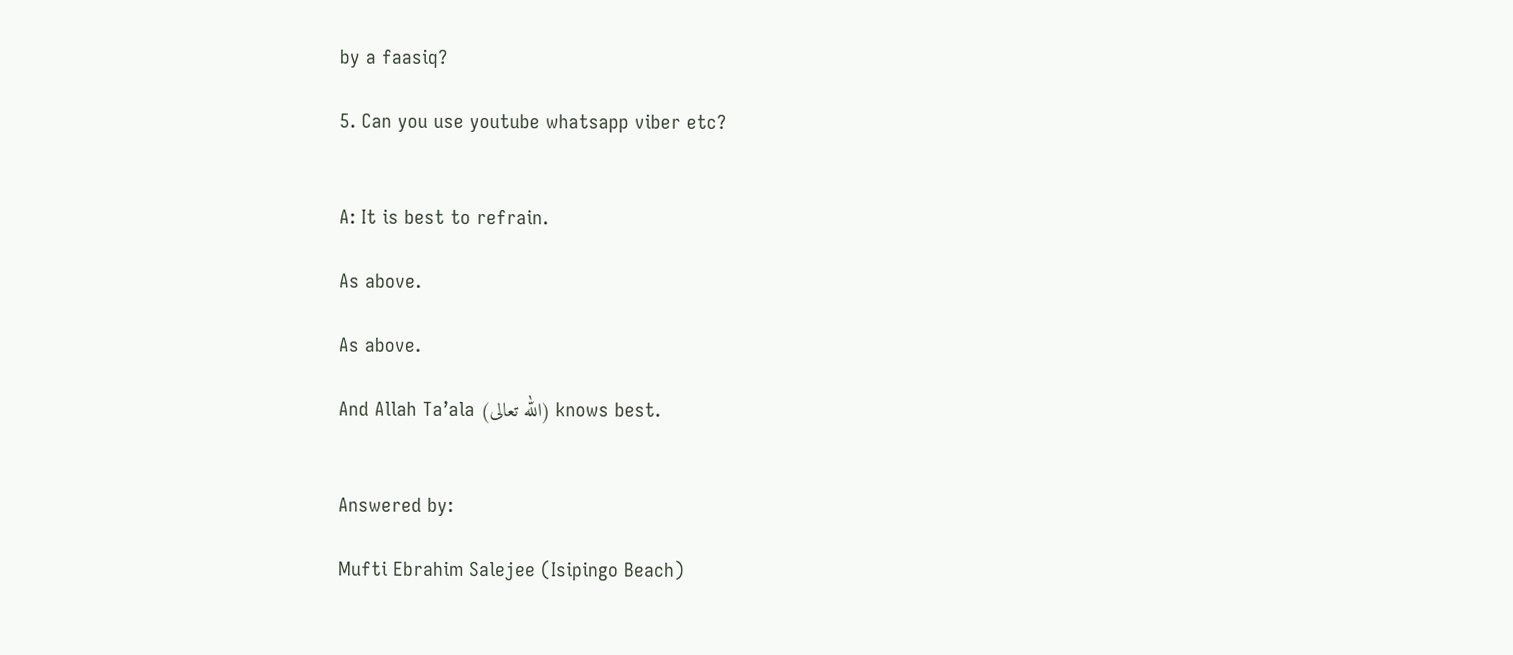by a faasiq?

5. Can you use youtube whatsapp viber etc?


A: It is best to refrain.

As above.

As above.

And Allah Ta’ala (الله تعالى) knows best.


Answered by:

Mufti Ebrahim Salejee (Isipingo Beach)